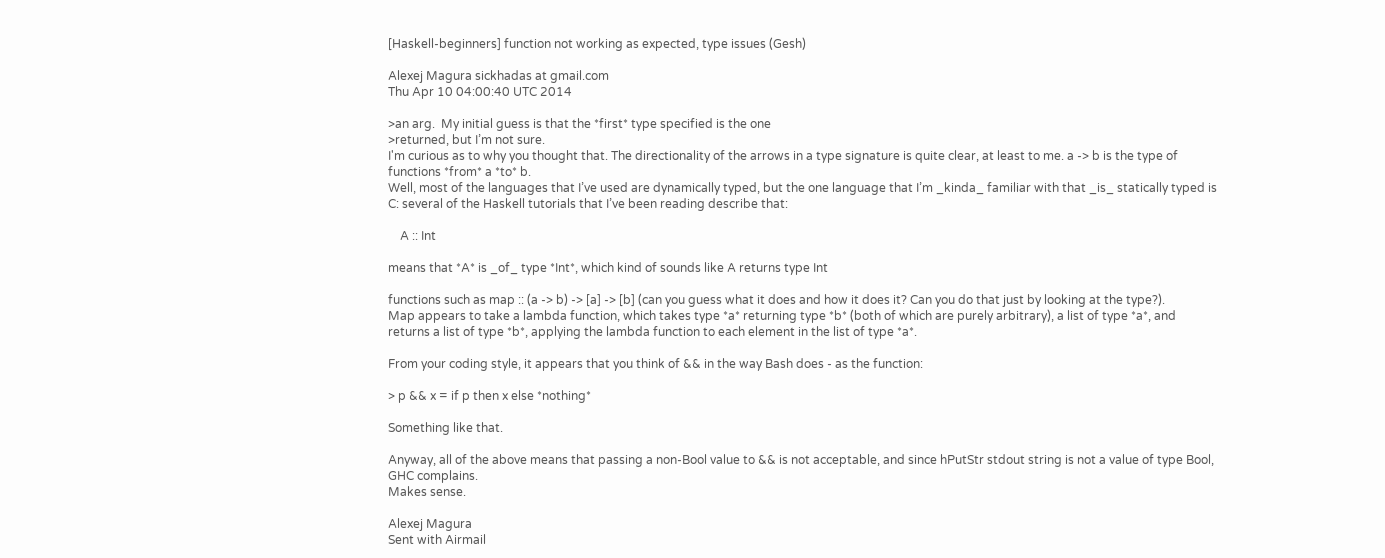[Haskell-beginners] function not working as expected, type issues (Gesh)

Alexej Magura sickhadas at gmail.com
Thu Apr 10 04:00:40 UTC 2014

>an arg.  My initial guess is that the *first* type specified is the one
>returned, but I’m not sure.
I'm curious as to why you thought that. The directionality of the arrows in a type signature is quite clear, at least to me. a -> b is the type of functions *from* a *to* b.
Well, most of the languages that I’ve used are dynamically typed, but the one language that I’m _kinda_ familiar with that _is_ statically typed is C: several of the Haskell tutorials that I’ve been reading describe that:

    A :: Int

means that *A* is _of_ type *Int*, which kind of sounds like A returns type Int

functions such as map :: (a -> b) -> [a] -> [b] (can you guess what it does and how it does it? Can you do that just by looking at the type?).
Map appears to take a lambda function, which takes type *a* returning type *b* (both of which are purely arbitrary), a list of type *a*, and returns a list of type *b*, applying the lambda function to each element in the list of type *a*.

From your coding style, it appears that you think of && in the way Bash does - as the function:

> p && x = if p then x else *nothing*

Something like that.

Anyway, all of the above means that passing a non-Bool value to && is not acceptable, and since hPutStr stdout string is not a value of type Bool, GHC complains.
Makes sense.

Alexej Magura
Sent with Airmail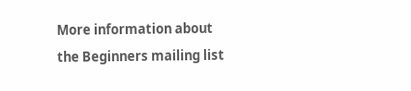More information about the Beginners mailing list